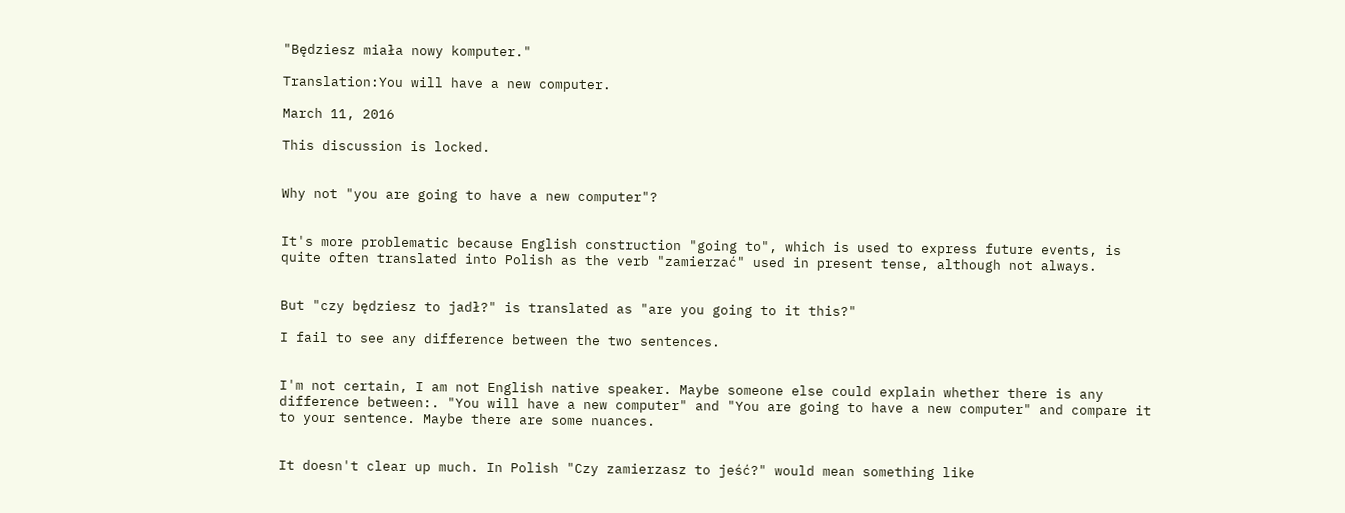"Będziesz miała nowy komputer."

Translation:You will have a new computer.

March 11, 2016

This discussion is locked.


Why not "you are going to have a new computer"?


It's more problematic because English construction "going to", which is used to express future events, is quite often translated into Polish as the verb "zamierzać" used in present tense, although not always.


But "czy będziesz to jadł?" is translated as "are you going to it this?"

I fail to see any difference between the two sentences.


I'm not certain, I am not English native speaker. Maybe someone else could explain whether there is any difference between:. "You will have a new computer" and "You are going to have a new computer" and compare it to your sentence. Maybe there are some nuances.


It doesn't clear up much. In Polish "Czy zamierzasz to jeść?" would mean something like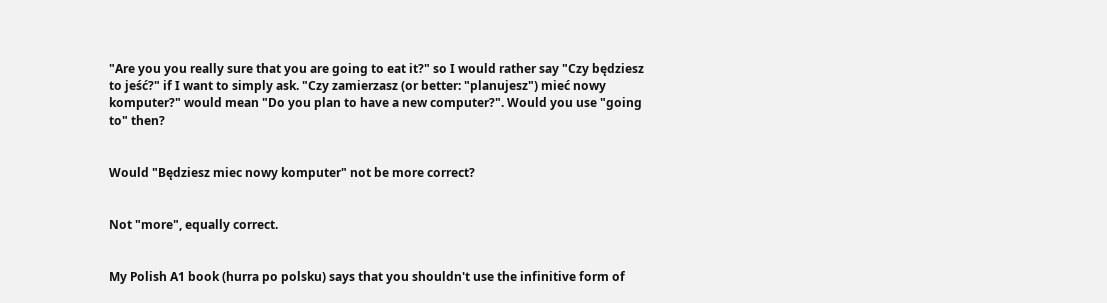"Are you you really sure that you are going to eat it?" so I would rather say "Czy będziesz to jeść?" if I want to simply ask. "Czy zamierzasz (or better: "planujesz") mieć nowy komputer?" would mean "Do you plan to have a new computer?". Would you use "going to" then?


Would "Będziesz miec nowy komputer" not be more correct?


Not "more", equally correct.


My Polish A1 book (hurra po polsku) says that you shouldn't use the infinitive form of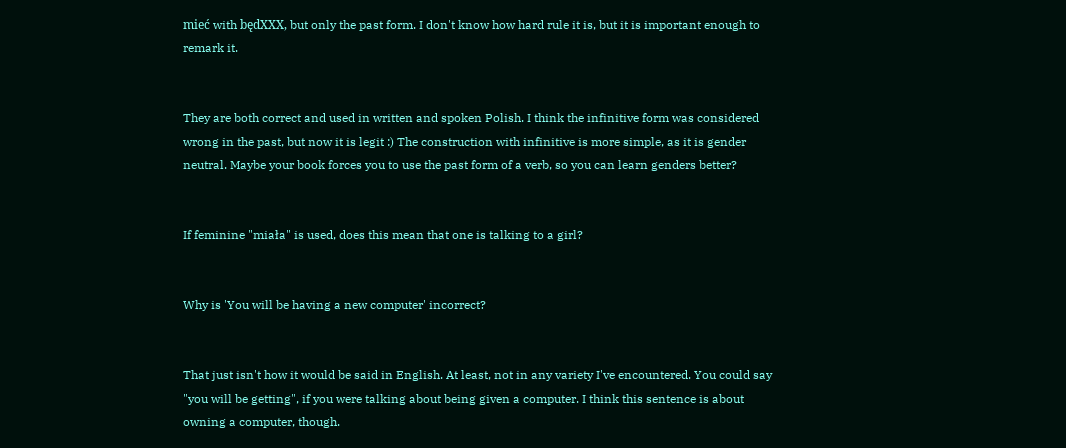mieć with będXXX, but only the past form. I don't know how hard rule it is, but it is important enough to remark it.


They are both correct and used in written and spoken Polish. I think the infinitive form was considered wrong in the past, but now it is legit :) The construction with infinitive is more simple, as it is gender neutral. Maybe your book forces you to use the past form of a verb, so you can learn genders better?


If feminine "miała" is used, does this mean that one is talking to a girl?


Why is 'You will be having a new computer' incorrect?


That just isn't how it would be said in English. At least, not in any variety I've encountered. You could say "you will be getting", if you were talking about being given a computer. I think this sentence is about owning a computer, though.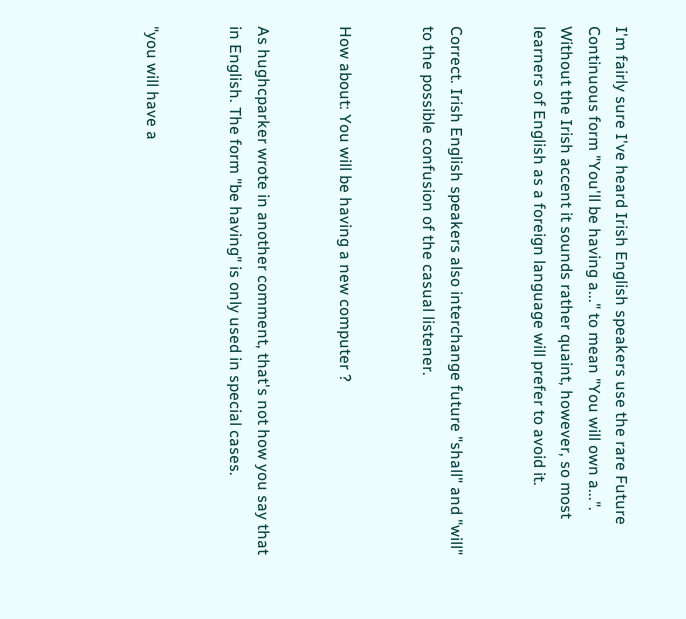I'm fairly sure I've heard Irish English speakers use the rare Future Continuous form "You'll be having a..." to mean "You will own a...". Without the Irish accent it sounds rather quaint, however, so most learners of English as a foreign language will prefer to avoid it.


Correct. Irish English speakers also interchange future "shall" and "will" to the possible confusion of the casual listener.


How about: You will be having a new computer ?


As hughcparker wrote in another comment, that's not how you say that in English. The form "be having" is only used in special cases.


"you will have a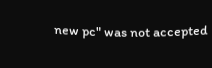new pc" was not accepted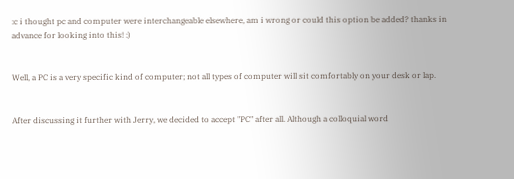:c i thought pc and computer were interchangeable elsewhere, am i wrong or could this option be added? thanks in advance for looking into this! :)


Well, a PC is a very specific kind of computer; not all types of computer will sit comfortably on your desk or lap.


After discussing it further with Jerry, we decided to accept "PC" after all. Although a colloquial word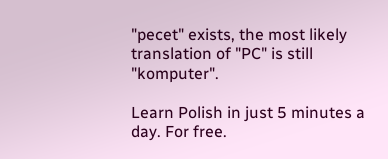"pecet" exists, the most likely translation of "PC" is still "komputer".

Learn Polish in just 5 minutes a day. For free.